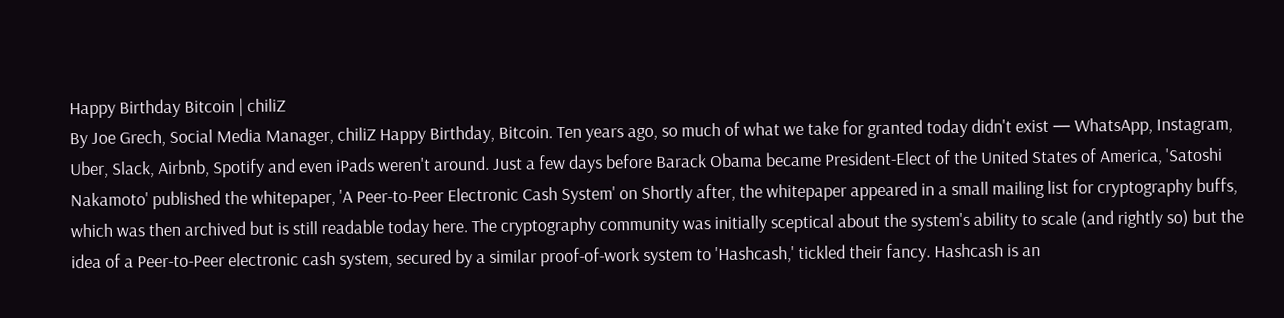Happy Birthday Bitcoin | chiliZ
By Joe Grech, Social Media Manager, chiliZ Happy Birthday, Bitcoin. Ten years ago, so much of what we take for granted today didn't exist — WhatsApp, Instagram, Uber, Slack, Airbnb, Spotify and even iPads weren't around. Just a few days before Barack Obama became President-Elect of the United States of America, 'Satoshi Nakamoto' published the whitepaper, 'A Peer-to-Peer Electronic Cash System' on Shortly after, the whitepaper appeared in a small mailing list for cryptography buffs, which was then archived but is still readable today here. The cryptography community was initially sceptical about the system's ability to scale (and rightly so) but the idea of a Peer-to-Peer electronic cash system, secured by a similar proof-of-work system to 'Hashcash,' tickled their fancy. Hashcash is an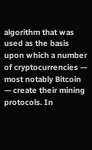algorithm that was used as the basis upon which a number of cryptocurrencies — most notably Bitcoin — create their mining protocols. In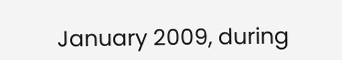January 2009, during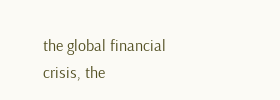the global financial crisis, the